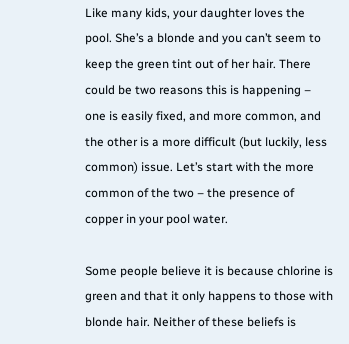Like many kids, your daughter loves the pool. She’s a blonde and you can’t seem to keep the green tint out of her hair. There could be two reasons this is happening – one is easily fixed, and more common, and the other is a more difficult (but luckily, less common) issue. Let’s start with the more common of the two – the presence of copper in your pool water.

Some people believe it is because chlorine is green and that it only happens to those with blonde hair. Neither of these beliefs is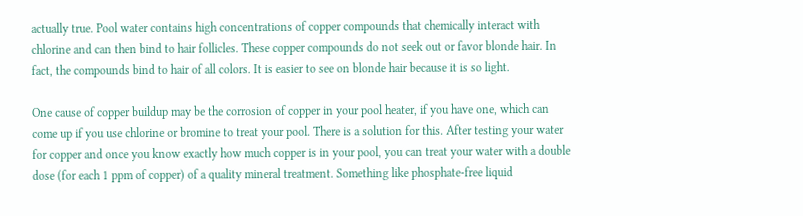actually true. Pool water contains high concentrations of copper compounds that chemically interact with chlorine and can then bind to hair follicles. These copper compounds do not seek out or favor blonde hair. In fact, the compounds bind to hair of all colors. It is easier to see on blonde hair because it is so light.

One cause of copper buildup may be the corrosion of copper in your pool heater, if you have one, which can come up if you use chlorine or bromine to treat your pool. There is a solution for this. After testing your water for copper and once you know exactly how much copper is in your pool, you can treat your water with a double dose (for each 1 ppm of copper) of a quality mineral treatment. Something like phosphate-free liquid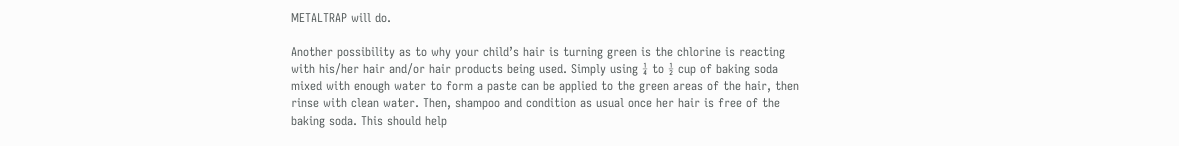METALTRAP will do.

Another possibility as to why your child’s hair is turning green is the chlorine is reacting with his/her hair and/or hair products being used. Simply using ¼ to ½ cup of baking soda mixed with enough water to form a paste can be applied to the green areas of the hair, then rinse with clean water. Then, shampoo and condition as usual once her hair is free of the baking soda. This should help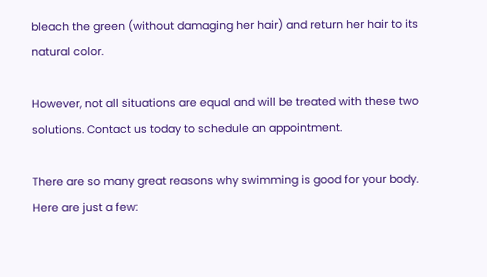bleach the green (without damaging her hair) and return her hair to its natural color.

However, not all situations are equal and will be treated with these two solutions. Contact us today to schedule an appointment.

There are so many great reasons why swimming is good for your body. Here are just a few: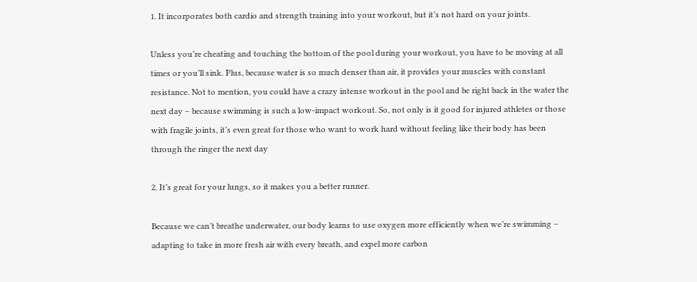1. It incorporates both cardio and strength training into your workout, but it’s not hard on your joints.

Unless you’re cheating and touching the bottom of the pool during your workout, you have to be moving at all times or you’ll sink. Plus, because water is so much denser than air, it provides your muscles with constant resistance. Not to mention, you could have a crazy intense workout in the pool and be right back in the water the next day – because swimming is such a low-impact workout. So, not only is it good for injured athletes or those with fragile joints, it’s even great for those who want to work hard without feeling like their body has been through the ringer the next day

2. It’s great for your lungs, so it makes you a better runner.

Because we can’t breathe underwater, our body learns to use oxygen more efficiently when we’re swimming – adapting to take in more fresh air with every breath, and expel more carbon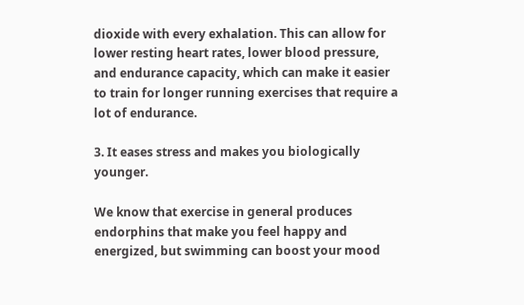dioxide with every exhalation. This can allow for lower resting heart rates, lower blood pressure, and endurance capacity, which can make it easier to train for longer running exercises that require a lot of endurance.

3. It eases stress and makes you biologically younger.

We know that exercise in general produces endorphins that make you feel happy and energized, but swimming can boost your mood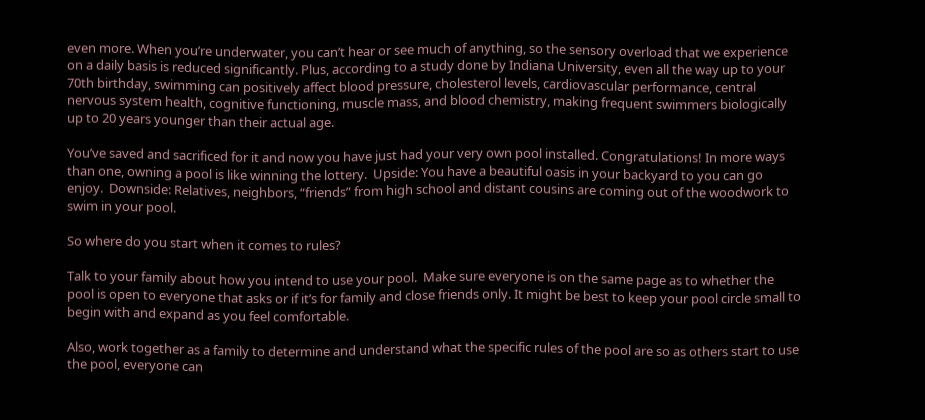even more. When you’re underwater, you can’t hear or see much of anything, so the sensory overload that we experience on a daily basis is reduced significantly. Plus, according to a study done by Indiana University, even all the way up to your 70th birthday, swimming can positively affect blood pressure, cholesterol levels, cardiovascular performance, central nervous system health, cognitive functioning, muscle mass, and blood chemistry, making frequent swimmers biologically up to 20 years younger than their actual age.

You’ve saved and sacrificed for it and now you have just had your very own pool installed. Congratulations! In more ways than one, owning a pool is like winning the lottery.  Upside: You have a beautiful oasis in your backyard to you can go enjoy.  Downside: Relatives, neighbors, “friends” from high school and distant cousins are coming out of the woodwork to swim in your pool.

So where do you start when it comes to rules?

Talk to your family about how you intend to use your pool.  Make sure everyone is on the same page as to whether the pool is open to everyone that asks or if it’s for family and close friends only. It might be best to keep your pool circle small to begin with and expand as you feel comfortable.

Also, work together as a family to determine and understand what the specific rules of the pool are so as others start to use the pool, everyone can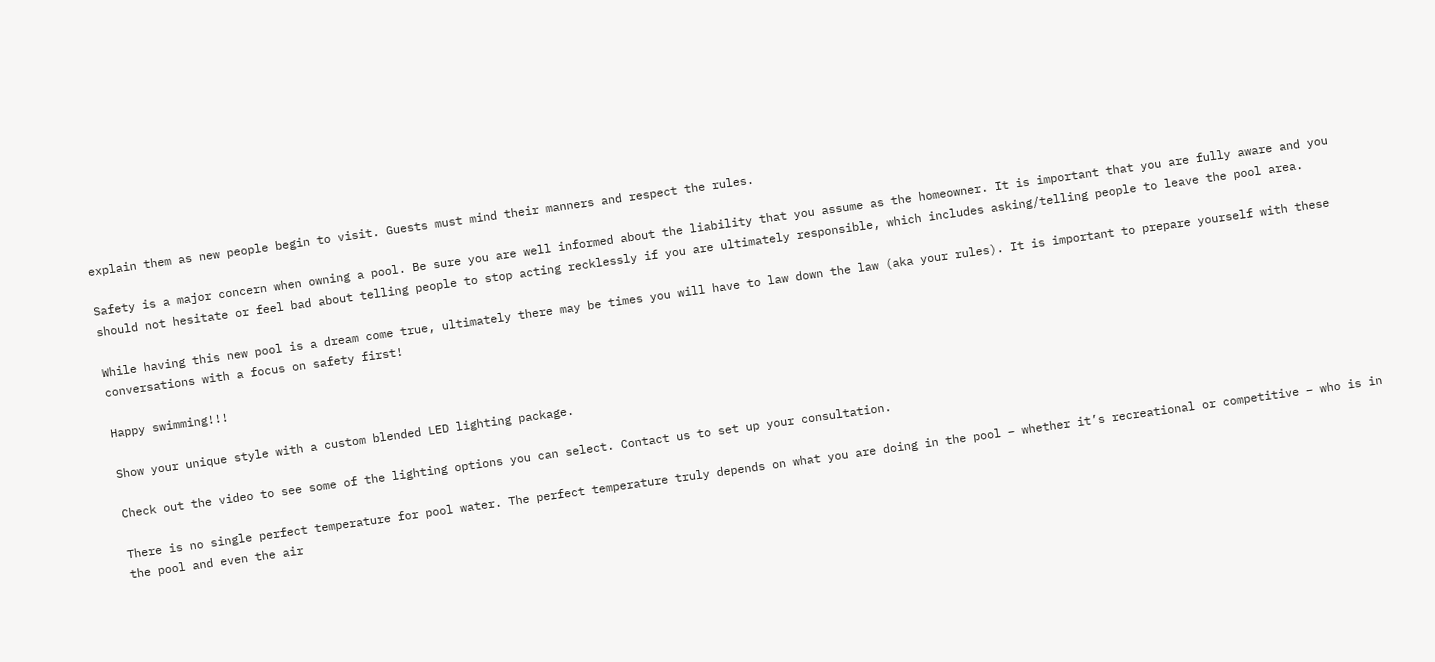explain them as new people begin to visit. Guests must mind their manners and respect the rules.

Safety is a major concern when owning a pool. Be sure you are well informed about the liability that you assume as the homeowner. It is important that you are fully aware and you should not hesitate or feel bad about telling people to stop acting recklessly if you are ultimately responsible, which includes asking/telling people to leave the pool area.

While having this new pool is a dream come true, ultimately there may be times you will have to law down the law (aka your rules). It is important to prepare yourself with these conversations with a focus on safety first!

Happy swimming!!!

Show your unique style with a custom blended LED lighting package.

Check out the video to see some of the lighting options you can select. Contact us to set up your consultation.

There is no single perfect temperature for pool water. The perfect temperature truly depends on what you are doing in the pool – whether it’s recreational or competitive – who is in the pool and even the air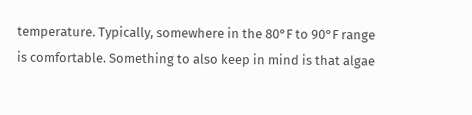temperature. Typically, somewhere in the 80°F to 90°F range is comfortable. Something to also keep in mind is that algae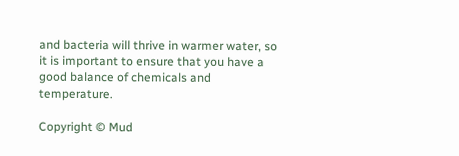and bacteria will thrive in warmer water, so it is important to ensure that you have a good balance of chemicals and temperature.

Copyright © Mud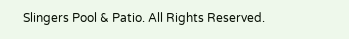Slingers Pool & Patio. All Rights Reserved.